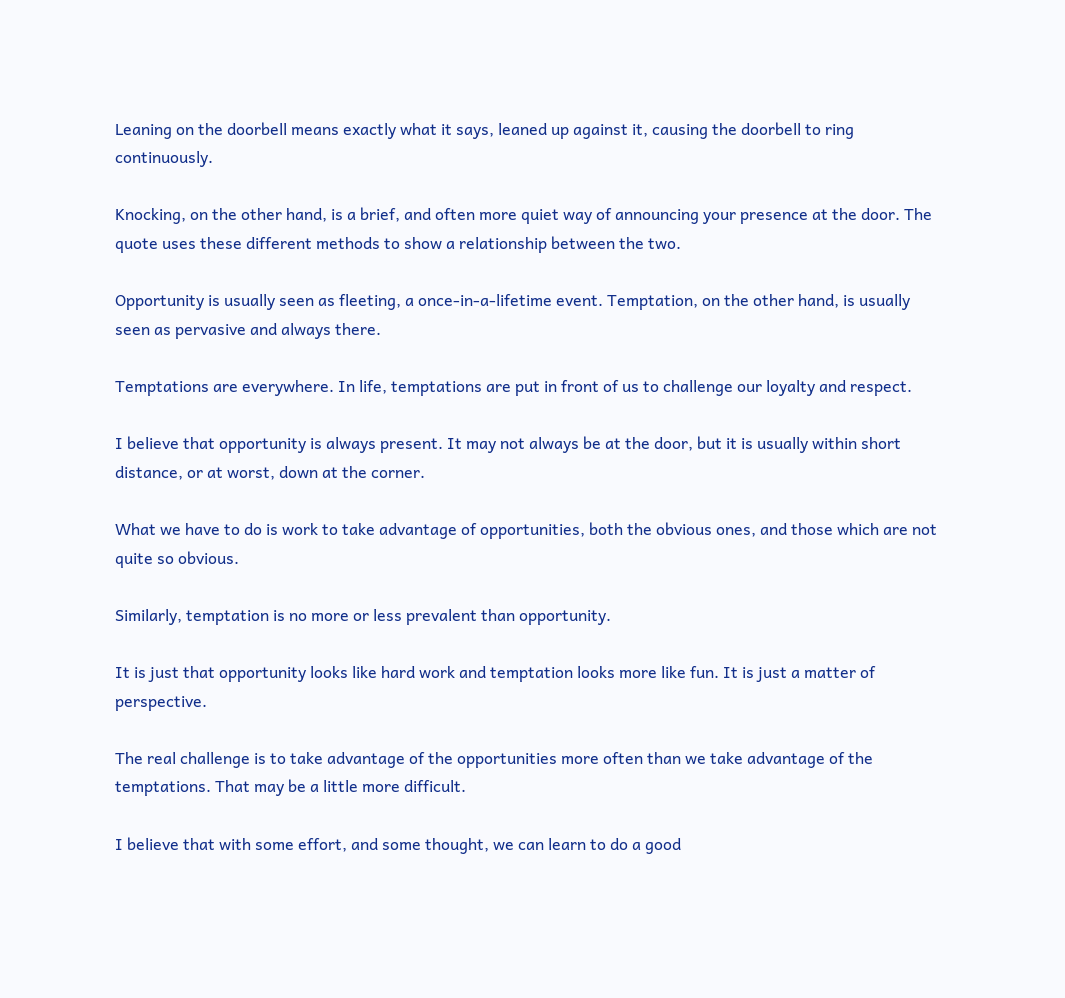Leaning on the doorbell means exactly what it says, leaned up against it, causing the doorbell to ring continuously.

Knocking, on the other hand, is a brief, and often more quiet way of announcing your presence at the door. The quote uses these different methods to show a relationship between the two.

Opportunity is usually seen as fleeting, a once-in-a-lifetime event. Temptation, on the other hand, is usually seen as pervasive and always there.

Temptations are everywhere. In life, temptations are put in front of us to challenge our loyalty and respect.

I believe that opportunity is always present. It may not always be at the door, but it is usually within short distance, or at worst, down at the corner.

What we have to do is work to take advantage of opportunities, both the obvious ones, and those which are not quite so obvious.

Similarly, temptation is no more or less prevalent than opportunity.

It is just that opportunity looks like hard work and temptation looks more like fun. It is just a matter of perspective.

The real challenge is to take advantage of the opportunities more often than we take advantage of the temptations. That may be a little more difficult.

I believe that with some effort, and some thought, we can learn to do a good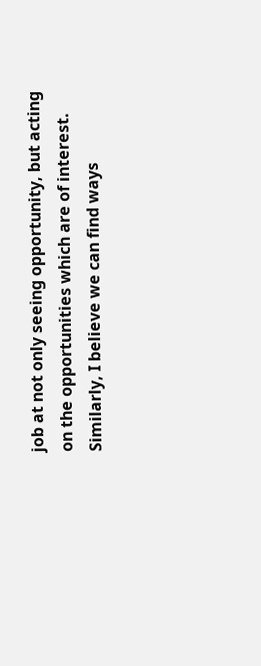job at not only seeing opportunity, but acting on the opportunities which are of interest. Similarly, I believe we can find ways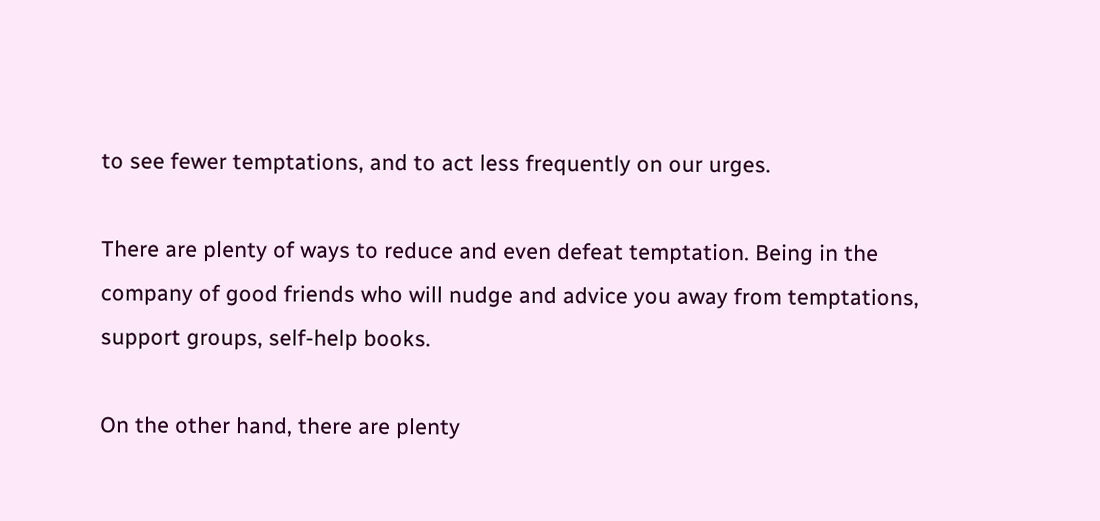to see fewer temptations, and to act less frequently on our urges.

There are plenty of ways to reduce and even defeat temptation. Being in the company of good friends who will nudge and advice you away from temptations, support groups, self-help books.

On the other hand, there are plenty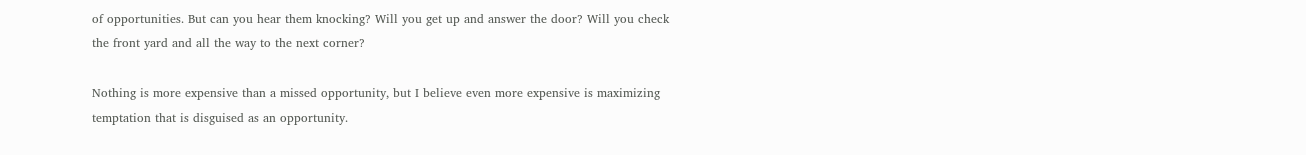of opportunities. But can you hear them knocking? Will you get up and answer the door? Will you check the front yard and all the way to the next corner?

Nothing is more expensive than a missed opportunity, but I believe even more expensive is maximizing temptation that is disguised as an opportunity.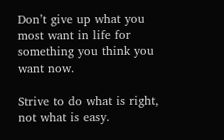Don’t give up what you most want in life for something you think you want now.

Strive to do what is right, not what is easy.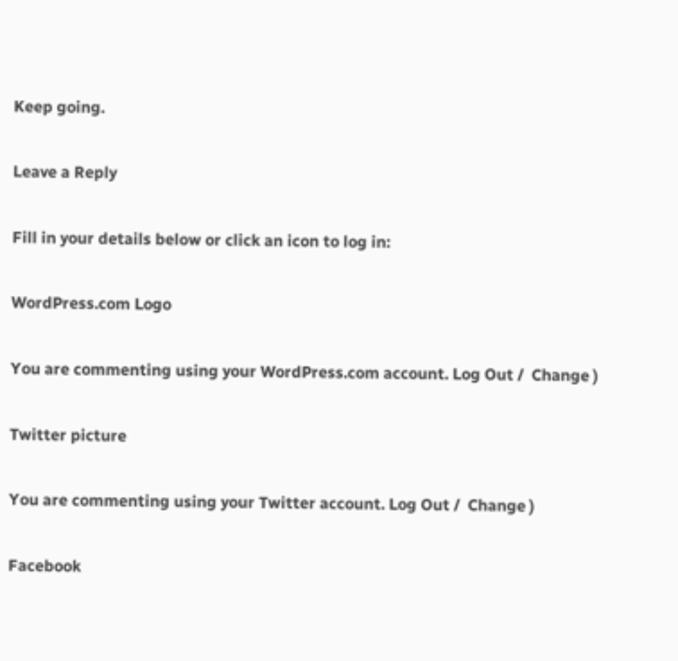Keep going.

Leave a Reply

Fill in your details below or click an icon to log in:

WordPress.com Logo

You are commenting using your WordPress.com account. Log Out /  Change )

Twitter picture

You are commenting using your Twitter account. Log Out /  Change )

Facebook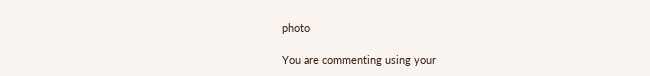photo

You are commenting using your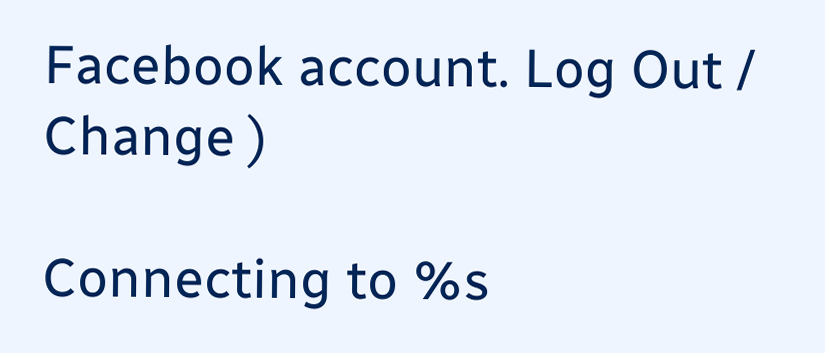Facebook account. Log Out /  Change )

Connecting to %s